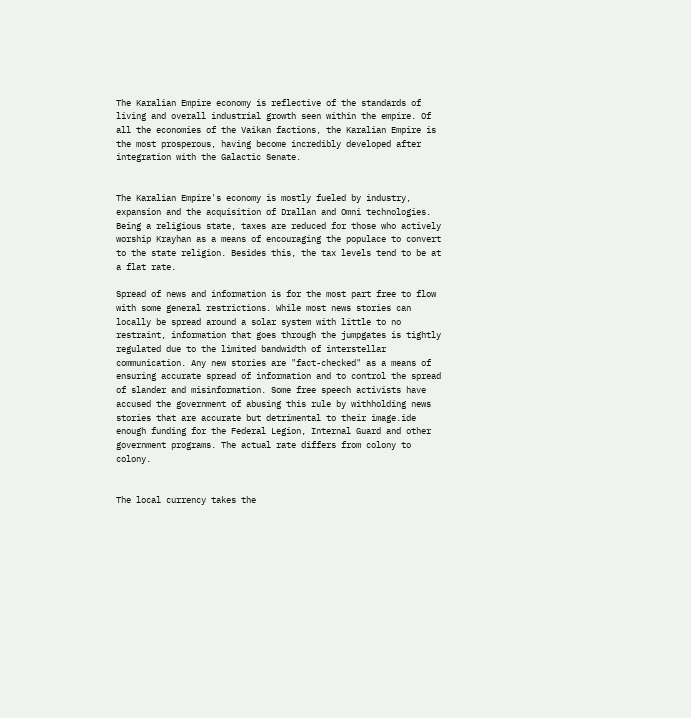The Karalian Empire economy is reflective of the standards of living and overall industrial growth seen within the empire. Of all the economies of the Vaikan factions, the Karalian Empire is the most prosperous, having become incredibly developed after integration with the Galactic Senate.


The Karalian Empire's economy is mostly fueled by industry, expansion and the acquisition of Drallan and Omni technologies. Being a religious state, taxes are reduced for those who actively worship Krayhan as a means of encouraging the populace to convert to the state religion. Besides this, the tax levels tend to be at a flat rate.

Spread of news and information is for the most part free to flow with some general restrictions. While most news stories can locally be spread around a solar system with little to no restraint, information that goes through the jumpgates is tightly regulated due to the limited bandwidth of interstellar communication. Any new stories are "fact-checked" as a means of ensuring accurate spread of information and to control the spread of slander and misinformation. Some free speech activists have accused the government of abusing this rule by withholding news stories that are accurate but detrimental to their image.ide enough funding for the Federal Legion, Internal Guard and other government programs. The actual rate differs from colony to colony.


The local currency takes the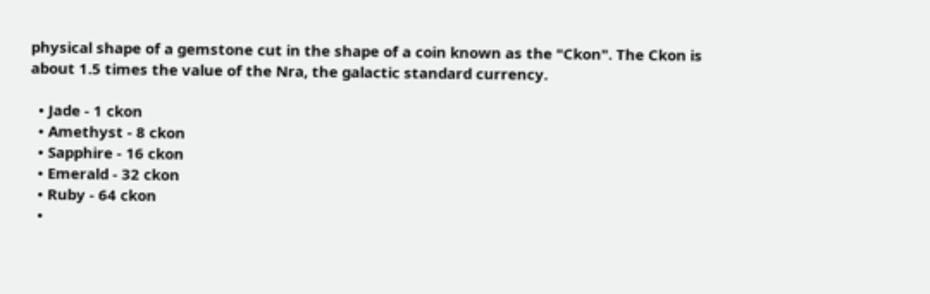physical shape of a gemstone cut in the shape of a coin known as the "Ckon". The Ckon is about 1.5 times the value of the Nra, the galactic standard currency.

  • Jade - 1 ckon
  • Amethyst - 8 ckon
  • Sapphire - 16 ckon
  • Emerald - 32 ckon
  • Ruby - 64 ckon
  •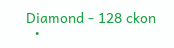Diamond - 128 ckon
  •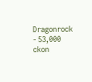Dragonrock - 53,000 ckon